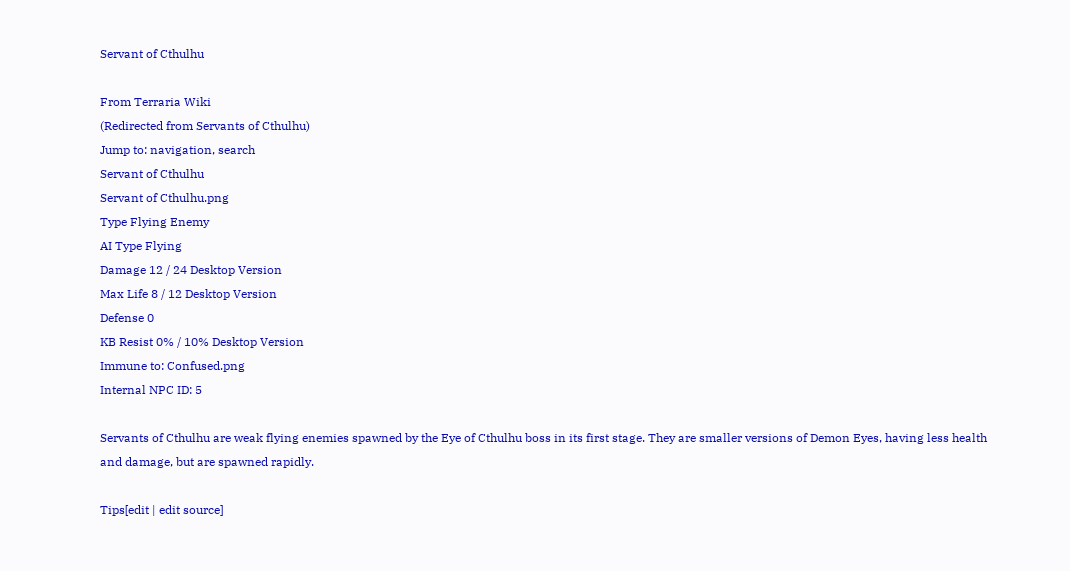Servant of Cthulhu

From Terraria Wiki
(Redirected from Servants of Cthulhu)
Jump to: navigation, search
Servant of Cthulhu
Servant of Cthulhu.png
Type Flying Enemy
AI Type Flying
Damage 12 / 24 Desktop Version
Max Life 8 / 12 Desktop Version
Defense 0
KB Resist 0% / 10% Desktop Version
Immune to: Confused.png
Internal NPC ID: 5

Servants of Cthulhu are weak flying enemies spawned by the Eye of Cthulhu boss in its first stage. They are smaller versions of Demon Eyes, having less health and damage, but are spawned rapidly.

Tips[edit | edit source]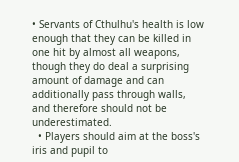• Servants of Cthulhu's health is low enough that they can be killed in one hit by almost all weapons, though they do deal a surprising amount of damage and can additionally pass through walls, and therefore should not be underestimated.
  • Players should aim at the boss's iris and pupil to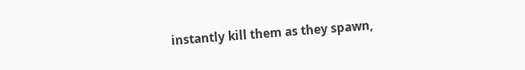instantly kill them as they spawn,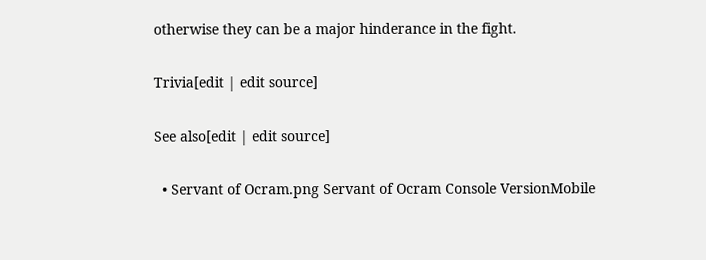otherwise they can be a major hinderance in the fight.

Trivia[edit | edit source]

See also[edit | edit source]

  • Servant of Ocram.png Servant of Ocram Console VersionMobile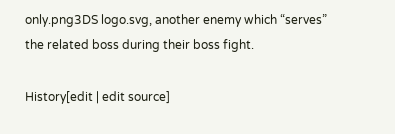only.png3DS logo.svg, another enemy which “serves” the related boss during their boss fight.

History[edit | edit source]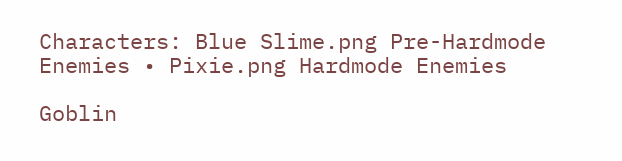Characters: Blue Slime.png Pre-Hardmode Enemies • Pixie.png Hardmode Enemies

Goblin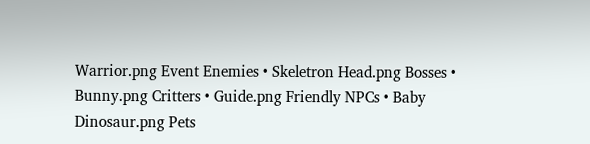Warrior.png Event Enemies • Skeletron Head.png Bosses • Bunny.png Critters • Guide.png Friendly NPCs • Baby Dinosaur.png Pets